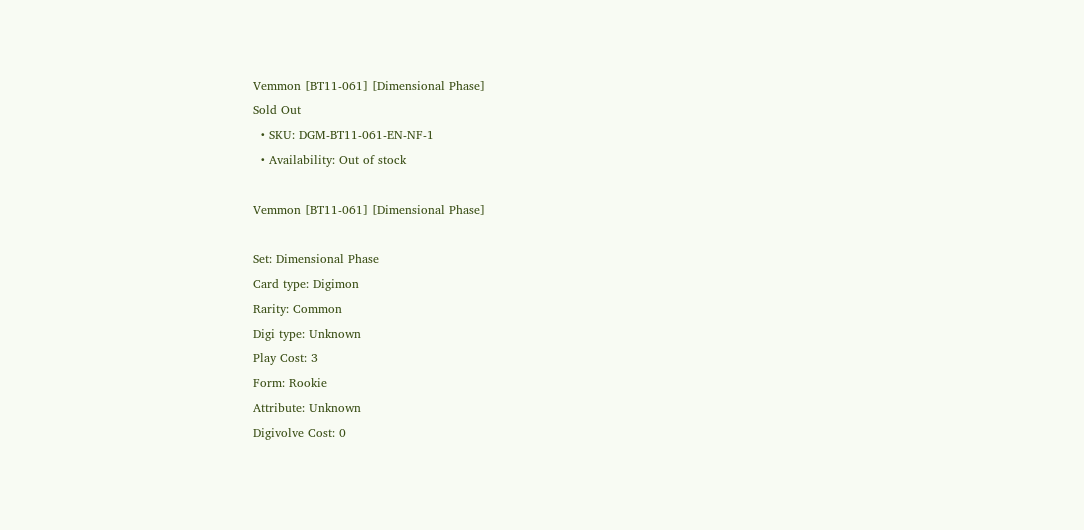Vemmon [BT11-061] [Dimensional Phase]
Sold Out
  • SKU: DGM-BT11-061-EN-NF-1
  • Availability: Out of stock

Vemmon [BT11-061] [Dimensional Phase]

Set: Dimensional Phase
Card type: Digimon
Rarity: Common
Digi type: Unknown
Play Cost: 3
Form: Rookie
Attribute: Unknown
Digivolve Cost: 0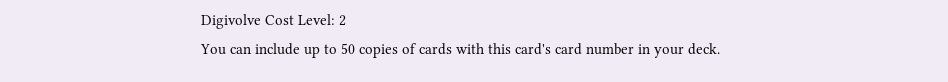Digivolve Cost Level: 2
You can include up to 50 copies of cards with this card's card number in your deck.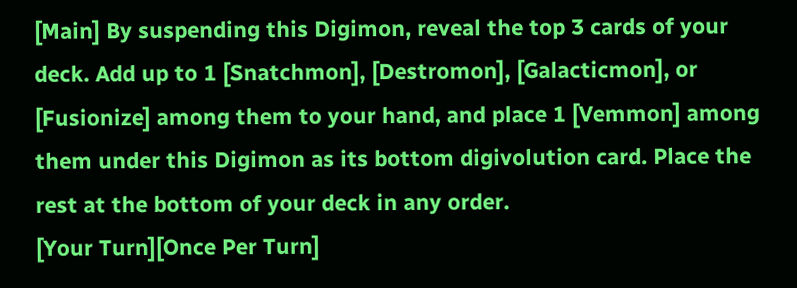[Main] By suspending this Digimon, reveal the top 3 cards of your deck. Add up to 1 [Snatchmon], [Destromon], [Galacticmon], or [Fusionize] among them to your hand, and place 1 [Vemmon] among them under this Digimon as its bottom digivolution card. Place the rest at the bottom of your deck in any order.
[Your Turn][Once Per Turn]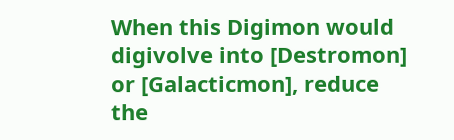When this Digimon would digivolve into [Destromon] or [Galacticmon], reduce the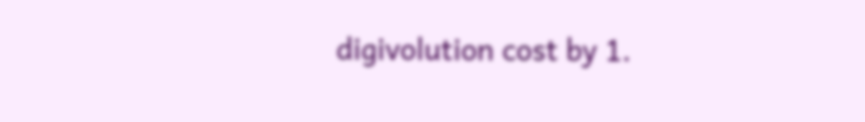digivolution cost by 1.